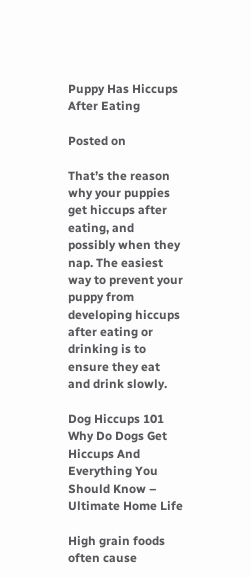Puppy Has Hiccups After Eating

Posted on

That’s the reason why your puppies get hiccups after eating, and possibly when they nap. The easiest way to prevent your puppy from developing hiccups after eating or drinking is to ensure they eat and drink slowly.

Dog Hiccups 101 Why Do Dogs Get Hiccups And Everything You Should Know – Ultimate Home Life

High grain foods often cause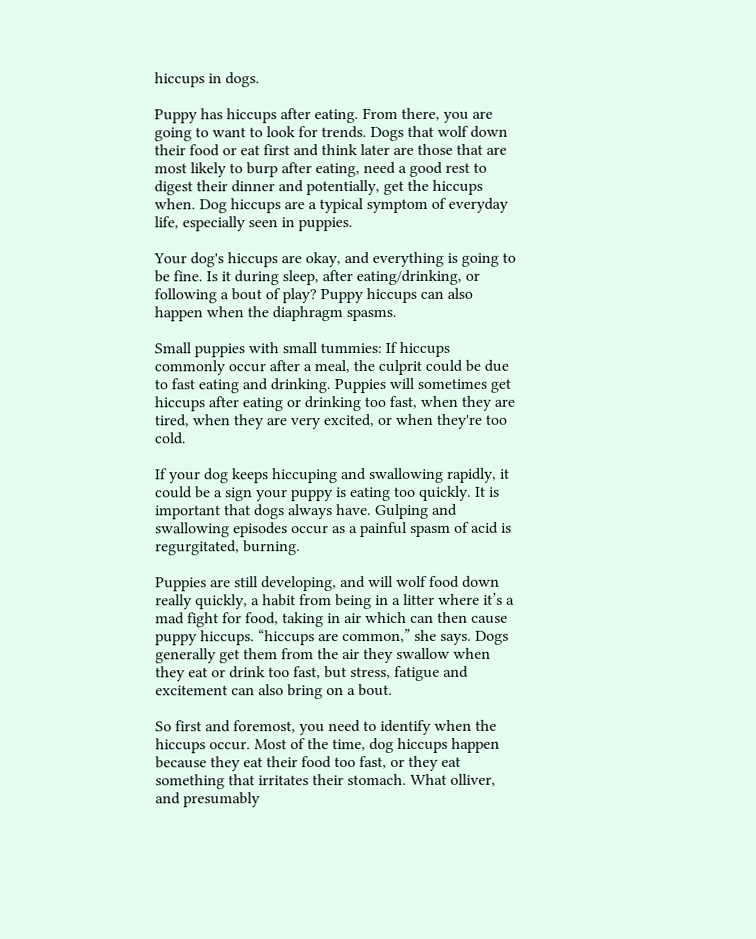hiccups in dogs.

Puppy has hiccups after eating. From there, you are going to want to look for trends. Dogs that wolf down their food or eat first and think later are those that are most likely to burp after eating, need a good rest to digest their dinner and potentially, get the hiccups when. Dog hiccups are a typical symptom of everyday life, especially seen in puppies.

Your dog's hiccups are okay, and everything is going to be fine. Is it during sleep, after eating/drinking, or following a bout of play? Puppy hiccups can also happen when the diaphragm spasms.

Small puppies with small tummies: If hiccups commonly occur after a meal, the culprit could be due to fast eating and drinking. Puppies will sometimes get hiccups after eating or drinking too fast, when they are tired, when they are very excited, or when they're too cold.

If your dog keeps hiccuping and swallowing rapidly, it could be a sign your puppy is eating too quickly. It is important that dogs always have. Gulping and swallowing episodes occur as a painful spasm of acid is regurgitated, burning.

Puppies are still developing, and will wolf food down really quickly, a habit from being in a litter where it’s a mad fight for food, taking in air which can then cause puppy hiccups. “hiccups are common,” she says. Dogs generally get them from the air they swallow when they eat or drink too fast, but stress, fatigue and excitement can also bring on a bout.

So first and foremost, you need to identify when the hiccups occur. Most of the time, dog hiccups happen because they eat their food too fast, or they eat something that irritates their stomach. What olliver, and presumably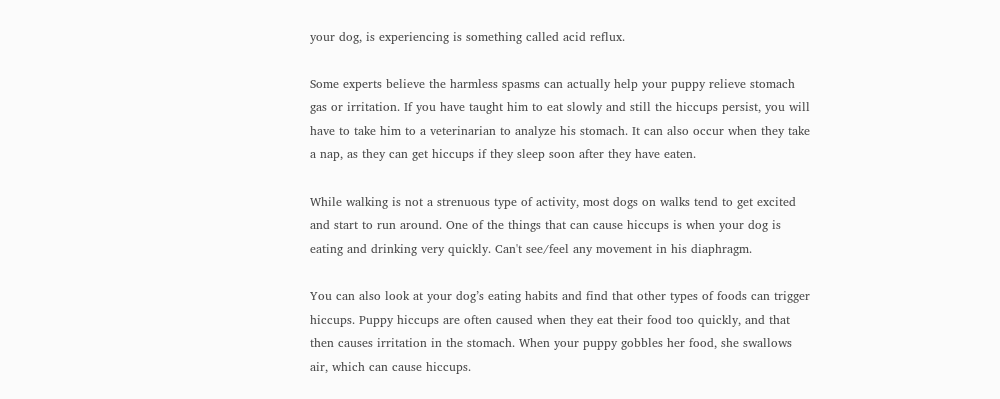your dog, is experiencing is something called acid reflux.

Some experts believe the harmless spasms can actually help your puppy relieve stomach gas or irritation. If you have taught him to eat slowly and still the hiccups persist, you will have to take him to a veterinarian to analyze his stomach. It can also occur when they take a nap, as they can get hiccups if they sleep soon after they have eaten.

While walking is not a strenuous type of activity, most dogs on walks tend to get excited and start to run around. One of the things that can cause hiccups is when your dog is eating and drinking very quickly. Can't see/feel any movement in his diaphragm.

You can also look at your dog’s eating habits and find that other types of foods can trigger hiccups. Puppy hiccups are often caused when they eat their food too quickly, and that then causes irritation in the stomach. When your puppy gobbles her food, she swallows air, which can cause hiccups.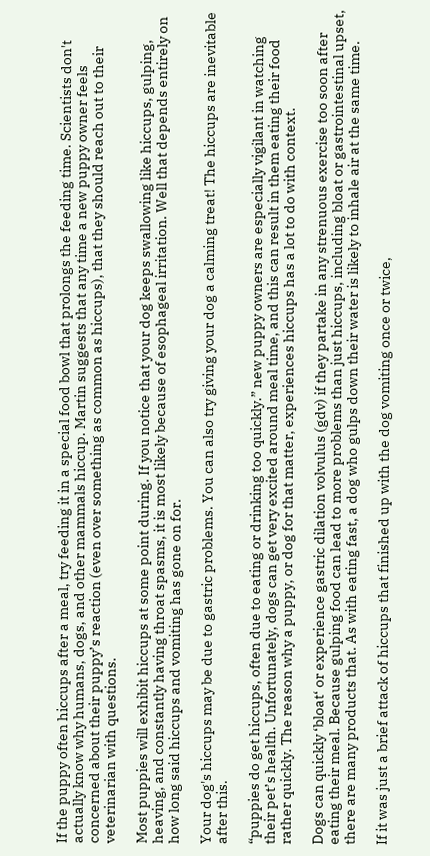If the puppy often hiccups after a meal, try feeding it in a special food bowl that prolongs the feeding time. Scientists don't actually know why humans, dogs, and other mammals hiccup. Martin suggests that any time a new puppy owner feels concerned about their puppy’s reaction (even over something as common as hiccups), that they should reach out to their veterinarian with questions.

Most puppies will exhibit hiccups at some point during. If you notice that your dog keeps swallowing like hiccups, gulping, heaving, and constantly having throat spasms, it is most likely because of esophageal irritation. Well that depends entirely on how long said hiccups and vomiting has gone on for.

Your dog's hiccups may be due to gastric problems. You can also try giving your dog a calming treat! The hiccups are inevitable after this.

“puppies do get hiccups, often due to eating or drinking too quickly.” new puppy owners are especially vigilant in watching their pet’s health. Unfortunately, dogs can get very excited around meal time, and this can result in them eating their food rather quickly. The reason why a puppy, or dog for that matter, experiences hiccups has a lot to do with context.

Dogs can quickly ‘bloat‘ or experience gastric dilation volvulus (gdv) if they partake in any strenuous exercise too soon after eating their meal. Because gulping food can lead to more problems than just hiccups, including bloat or gastrointestinal upset, there are many products that. As with eating fast, a dog who gulps down their water is likely to inhale air at the same time.

If it was just a brief attack of hiccups that finished up with the dog vomiting once or twice,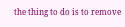the thing to do is to remove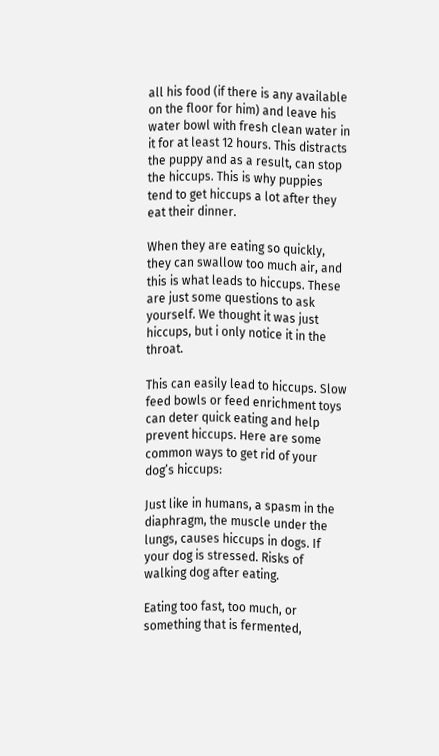all his food (if there is any available on the floor for him) and leave his water bowl with fresh clean water in it for at least 12 hours. This distracts the puppy and as a result, can stop the hiccups. This is why puppies tend to get hiccups a lot after they eat their dinner.

When they are eating so quickly, they can swallow too much air, and this is what leads to hiccups. These are just some questions to ask yourself. We thought it was just hiccups, but i only notice it in the throat.

This can easily lead to hiccups. Slow feed bowls or feed enrichment toys can deter quick eating and help prevent hiccups. Here are some common ways to get rid of your dog’s hiccups:

Just like in humans, a spasm in the diaphragm, the muscle under the lungs, causes hiccups in dogs. If your dog is stressed. Risks of walking dog after eating.

Eating too fast, too much, or something that is fermented,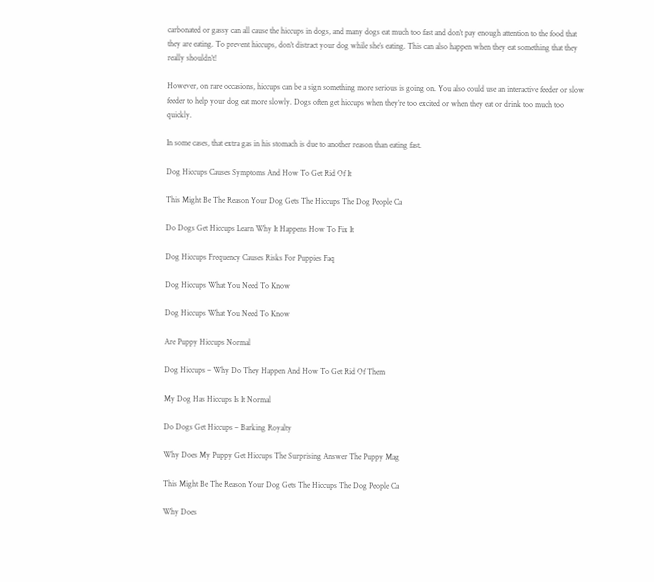carbonated or gassy can all cause the hiccups in dogs, and many dogs eat much too fast and don’t pay enough attention to the food that they are eating. To prevent hiccups, don’t distract your dog while she’s eating. This can also happen when they eat something that they really shouldn’t!

However, on rare occasions, hiccups can be a sign something more serious is going on. You also could use an interactive feeder or slow feeder to help your dog eat more slowly. Dogs often get hiccups when they’re too excited or when they eat or drink too much too quickly.

In some cases, that extra gas in his stomach is due to another reason than eating fast.

Dog Hiccups Causes Symptoms And How To Get Rid Of It

This Might Be The Reason Your Dog Gets The Hiccups The Dog People Ca

Do Dogs Get Hiccups Learn Why It Happens How To Fix It

Dog Hiccups Frequency Causes Risks For Puppies Faq

Dog Hiccups What You Need To Know

Dog Hiccups What You Need To Know

Are Puppy Hiccups Normal

Dog Hiccups – Why Do They Happen And How To Get Rid Of Them

My Dog Has Hiccups Is It Normal

Do Dogs Get Hiccups – Barking Royalty

Why Does My Puppy Get Hiccups The Surprising Answer The Puppy Mag

This Might Be The Reason Your Dog Gets The Hiccups The Dog People Ca

Why Does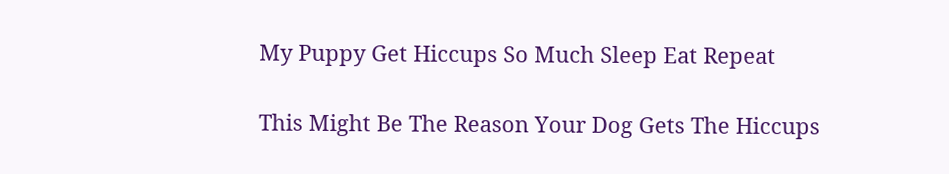My Puppy Get Hiccups So Much Sleep Eat Repeat

This Might Be The Reason Your Dog Gets The Hiccups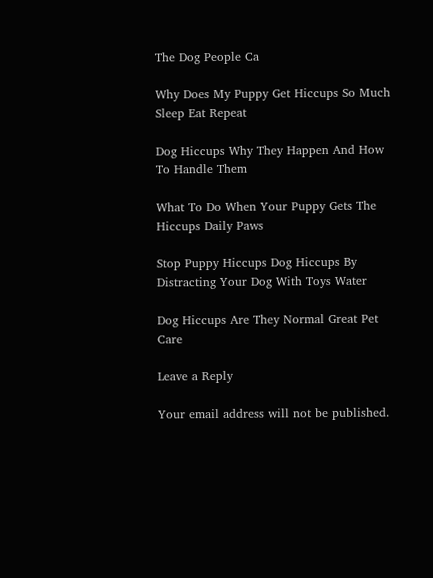The Dog People Ca

Why Does My Puppy Get Hiccups So Much Sleep Eat Repeat

Dog Hiccups Why They Happen And How To Handle Them

What To Do When Your Puppy Gets The Hiccups Daily Paws

Stop Puppy Hiccups Dog Hiccups By Distracting Your Dog With Toys Water

Dog Hiccups Are They Normal Great Pet Care

Leave a Reply

Your email address will not be published.